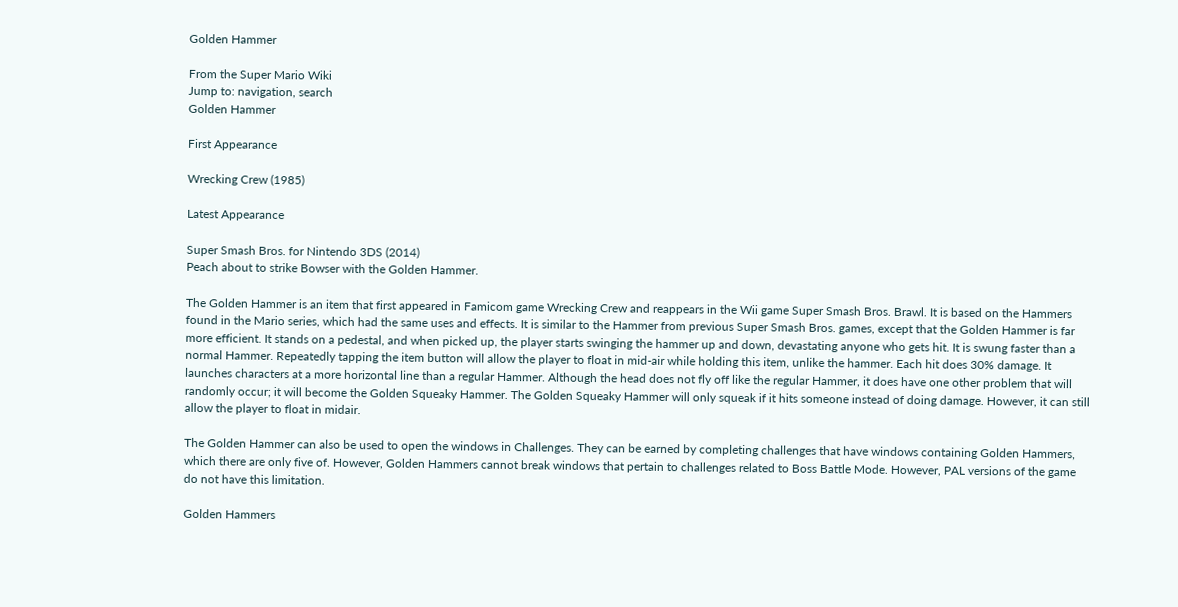Golden Hammer

From the Super Mario Wiki
Jump to: navigation, search
Golden Hammer

First Appearance

Wrecking Crew (1985)

Latest Appearance

Super Smash Bros. for Nintendo 3DS (2014)
Peach about to strike Bowser with the Golden Hammer.

The Golden Hammer is an item that first appeared in Famicom game Wrecking Crew and reappears in the Wii game Super Smash Bros. Brawl. It is based on the Hammers found in the Mario series, which had the same uses and effects. It is similar to the Hammer from previous Super Smash Bros. games, except that the Golden Hammer is far more efficient. It stands on a pedestal, and when picked up, the player starts swinging the hammer up and down, devastating anyone who gets hit. It is swung faster than a normal Hammer. Repeatedly tapping the item button will allow the player to float in mid-air while holding this item, unlike the hammer. Each hit does 30% damage. It launches characters at a more horizontal line than a regular Hammer. Although the head does not fly off like the regular Hammer, it does have one other problem that will randomly occur; it will become the Golden Squeaky Hammer. The Golden Squeaky Hammer will only squeak if it hits someone instead of doing damage. However, it can still allow the player to float in midair.

The Golden Hammer can also be used to open the windows in Challenges. They can be earned by completing challenges that have windows containing Golden Hammers, which there are only five of. However, Golden Hammers cannot break windows that pertain to challenges related to Boss Battle Mode. However, PAL versions of the game do not have this limitation.

Golden Hammers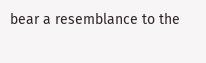bear a resemblance to the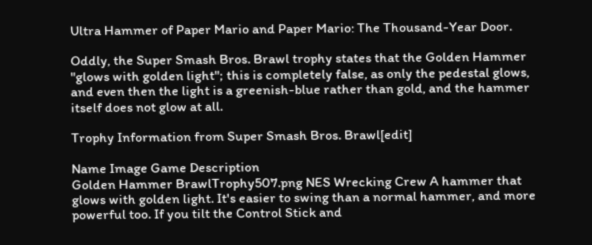Ultra Hammer of Paper Mario and Paper Mario: The Thousand-Year Door.

Oddly, the Super Smash Bros. Brawl trophy states that the Golden Hammer "glows with golden light"; this is completely false, as only the pedestal glows, and even then the light is a greenish-blue rather than gold, and the hammer itself does not glow at all.

Trophy Information from Super Smash Bros. Brawl[edit]

Name Image Game Description
Golden Hammer BrawlTrophy507.png NES Wrecking Crew A hammer that glows with golden light. It's easier to swing than a normal hammer, and more powerful too. If you tilt the Control Stick and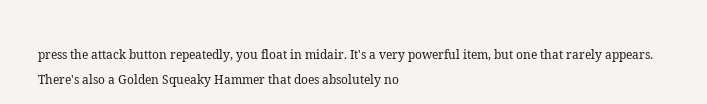press the attack button repeatedly, you float in midair. It's a very powerful item, but one that rarely appears. There's also a Golden Squeaky Hammer that does absolutely no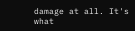damage at all. It's what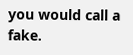you would call a fake.